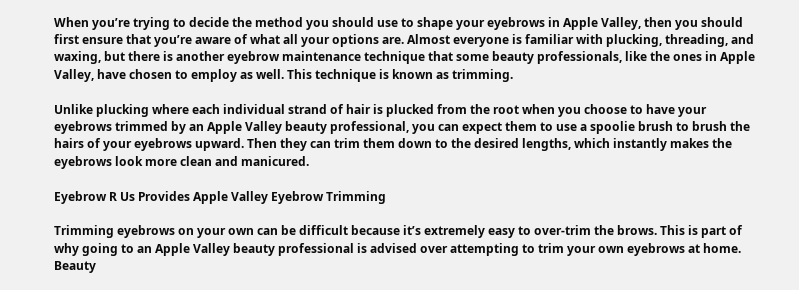When you’re trying to decide the method you should use to shape your eyebrows in Apple Valley, then you should first ensure that you’re aware of what all your options are. Almost everyone is familiar with plucking, threading, and waxing, but there is another eyebrow maintenance technique that some beauty professionals, like the ones in Apple Valley, have chosen to employ as well. This technique is known as trimming.

Unlike plucking where each individual strand of hair is plucked from the root when you choose to have your eyebrows trimmed by an Apple Valley beauty professional, you can expect them to use a spoolie brush to brush the hairs of your eyebrows upward. Then they can trim them down to the desired lengths, which instantly makes the eyebrows look more clean and manicured.

Eyebrow R Us Provides Apple Valley Eyebrow Trimming

Trimming eyebrows on your own can be difficult because it’s extremely easy to over-trim the brows. This is part of why going to an Apple Valley beauty professional is advised over attempting to trim your own eyebrows at home. Beauty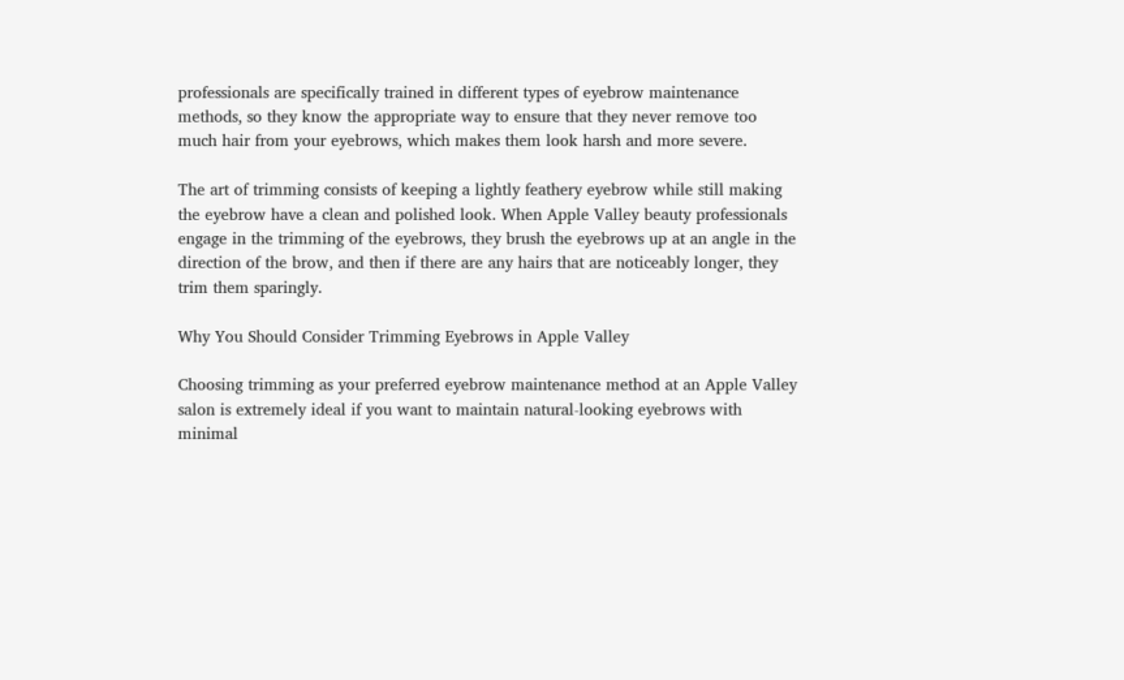professionals are specifically trained in different types of eyebrow maintenance methods, so they know the appropriate way to ensure that they never remove too much hair from your eyebrows, which makes them look harsh and more severe.

The art of trimming consists of keeping a lightly feathery eyebrow while still making the eyebrow have a clean and polished look. When Apple Valley beauty professionals engage in the trimming of the eyebrows, they brush the eyebrows up at an angle in the direction of the brow, and then if there are any hairs that are noticeably longer, they trim them sparingly.

Why You Should Consider Trimming Eyebrows in Apple Valley

Choosing trimming as your preferred eyebrow maintenance method at an Apple Valley salon is extremely ideal if you want to maintain natural-looking eyebrows with minimal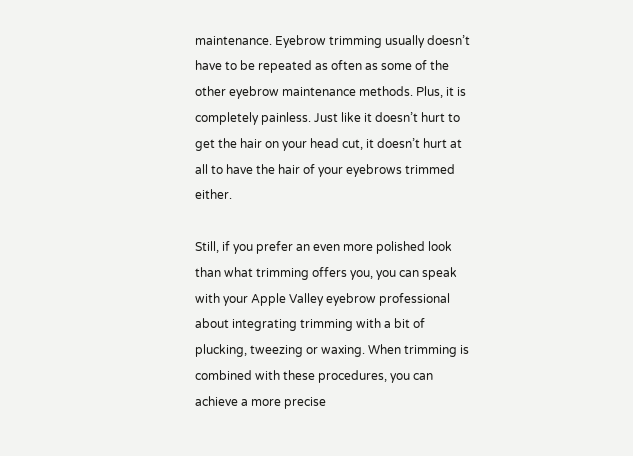maintenance. Eyebrow trimming usually doesn’t have to be repeated as often as some of the other eyebrow maintenance methods. Plus, it is completely painless. Just like it doesn’t hurt to get the hair on your head cut, it doesn’t hurt at all to have the hair of your eyebrows trimmed either.

Still, if you prefer an even more polished look than what trimming offers you, you can speak with your Apple Valley eyebrow professional about integrating trimming with a bit of plucking, tweezing or waxing. When trimming is combined with these procedures, you can achieve a more precise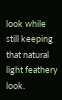look while still keeping that natural light feathery look.